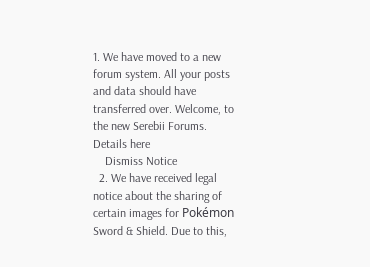1. We have moved to a new forum system. All your posts and data should have transferred over. Welcome, to the new Serebii Forums. Details here
    Dismiss Notice
  2. We have received legal notice about the sharing of certain images for Pokémon Sword & Shield. Due to this,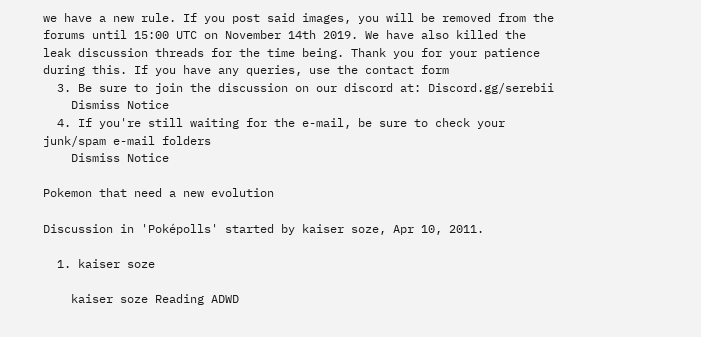we have a new rule. If you post said images, you will be removed from the forums until 15:00 UTC on November 14th 2019. We have also killed the leak discussion threads for the time being. Thank you for your patience during this. If you have any queries, use the contact form
  3. Be sure to join the discussion on our discord at: Discord.gg/serebii
    Dismiss Notice
  4. If you're still waiting for the e-mail, be sure to check your junk/spam e-mail folders
    Dismiss Notice

Pokemon that need a new evolution

Discussion in 'Poképolls' started by kaiser soze, Apr 10, 2011.

  1. kaiser soze

    kaiser soze Reading ADWD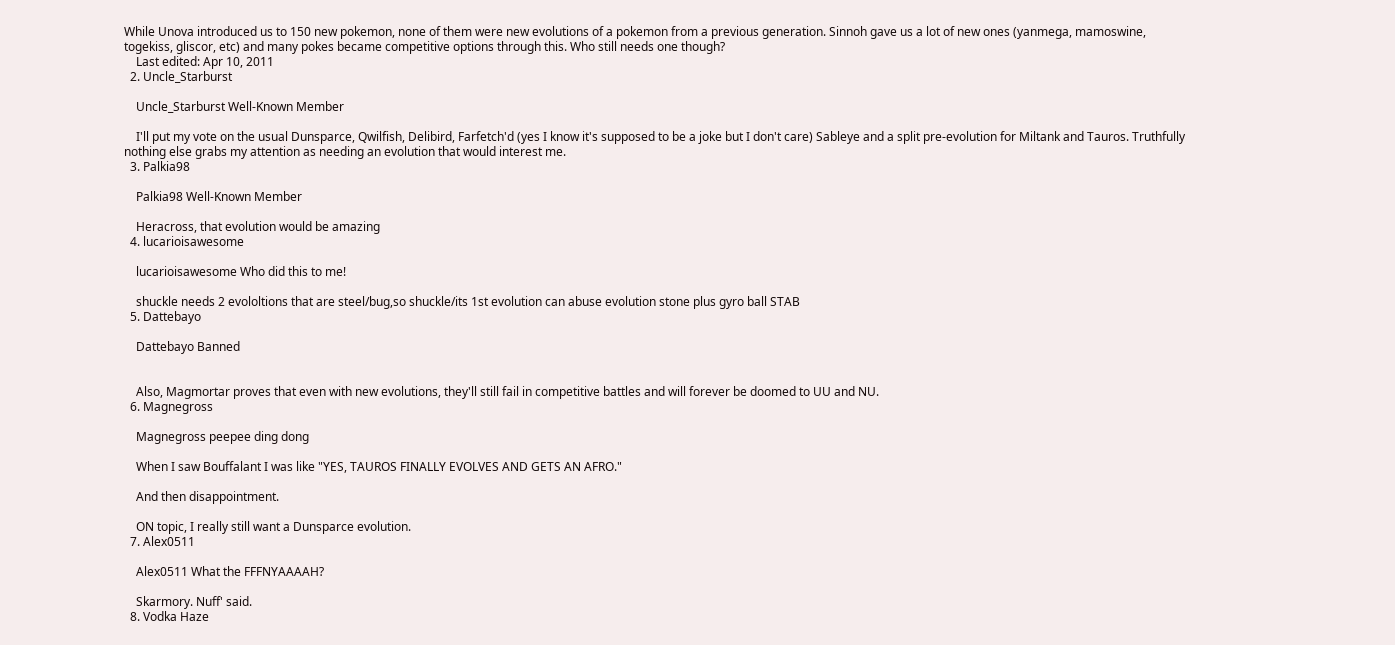While Unova introduced us to 150 new pokemon, none of them were new evolutions of a pokemon from a previous generation. Sinnoh gave us a lot of new ones (yanmega, mamoswine, togekiss, gliscor, etc) and many pokes became competitive options through this. Who still needs one though?
    Last edited: Apr 10, 2011
  2. Uncle_Starburst

    Uncle_Starburst Well-Known Member

    I'll put my vote on the usual Dunsparce, Qwilfish, Delibird, Farfetch'd (yes I know it's supposed to be a joke but I don't care) Sableye and a split pre-evolution for Miltank and Tauros. Truthfully nothing else grabs my attention as needing an evolution that would interest me.
  3. Palkia98

    Palkia98 Well-Known Member

    Heracross, that evolution would be amazing
  4. lucarioisawesome

    lucarioisawesome Who did this to me!

    shuckle needs 2 evololtions that are steel/bug,so shuckle/its 1st evolution can abuse evolution stone plus gyro ball STAB
  5. Dattebayo

    Dattebayo Banned


    Also, Magmortar proves that even with new evolutions, they'll still fail in competitive battles and will forever be doomed to UU and NU.
  6. Magnegross

    Magnegross peepee ding dong

    When I saw Bouffalant I was like "YES, TAUROS FINALLY EVOLVES AND GETS AN AFRO."

    And then disappointment.

    ON topic, I really still want a Dunsparce evolution.
  7. Alex0511

    Alex0511 What the FFFNYAAAAH?

    Skarmory. Nuff' said.
  8. Vodka Haze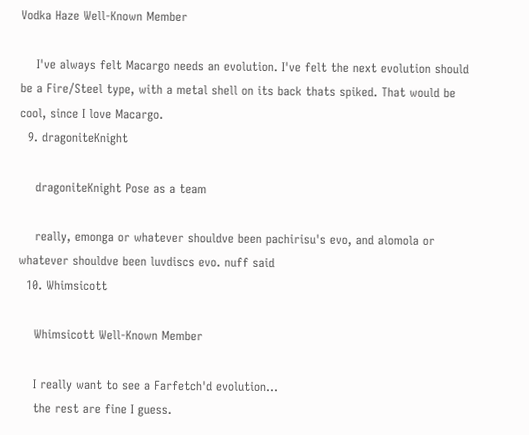Vodka Haze Well-Known Member

    I've always felt Macargo needs an evolution. I've felt the next evolution should be a Fire/Steel type, with a metal shell on its back thats spiked. That would be cool, since I love Macargo.
  9. dragoniteKnight

    dragoniteKnight Pose as a team

    really, emonga or whatever shouldve been pachirisu's evo, and alomola or whatever shouldve been luvdiscs evo. nuff said
  10. Whimsicott

    Whimsicott Well-Known Member

    I really want to see a Farfetch'd evolution...
    the rest are fine I guess.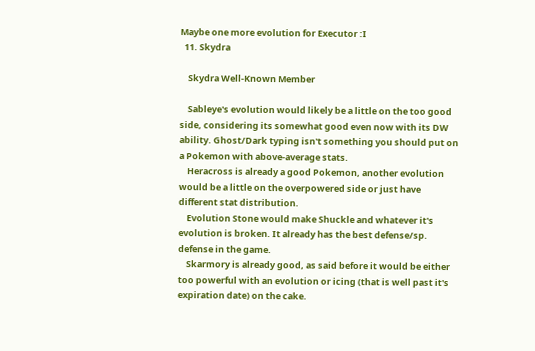Maybe one more evolution for Executor :I
  11. Skydra

    Skydra Well-Known Member

    Sableye's evolution would likely be a little on the too good side, considering its somewhat good even now with its DW ability. Ghost/Dark typing isn't something you should put on a Pokemon with above-average stats.
    Heracross is already a good Pokemon, another evolution would be a little on the overpowered side or just have different stat distribution.
    Evolution Stone would make Shuckle and whatever it's evolution is broken. It already has the best defense/sp. defense in the game.
    Skarmory is already good, as said before it would be either too powerful with an evolution or icing (that is well past it's expiration date) on the cake.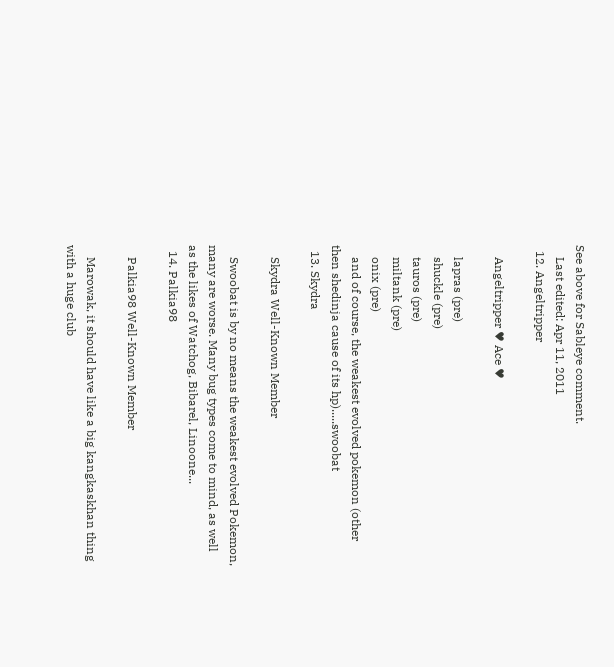See above for Sableye comment.
    Last edited: Apr 11, 2011
  12. Angeltripper

    Angeltripper ♥ Ace ♥

    lapras (pre)
    shuckle (pre)
    tauros (pre)
    miltank (pre)
    onix (pre)
    and of course, the weakest evolved pokemon (other then shedinja cause of its hp).....swoobat
  13. Skydra

    Skydra Well-Known Member

    Swoobat is by no means the weakest evolved Pokemon, many are worse. Many bug types come to mind, as well as the likes of Watchog, Bibarel, Linoone...
  14. Palkia98

    Palkia98 Well-Known Member

    Marowak, it should have like a big kangkaskhan thing with a huge club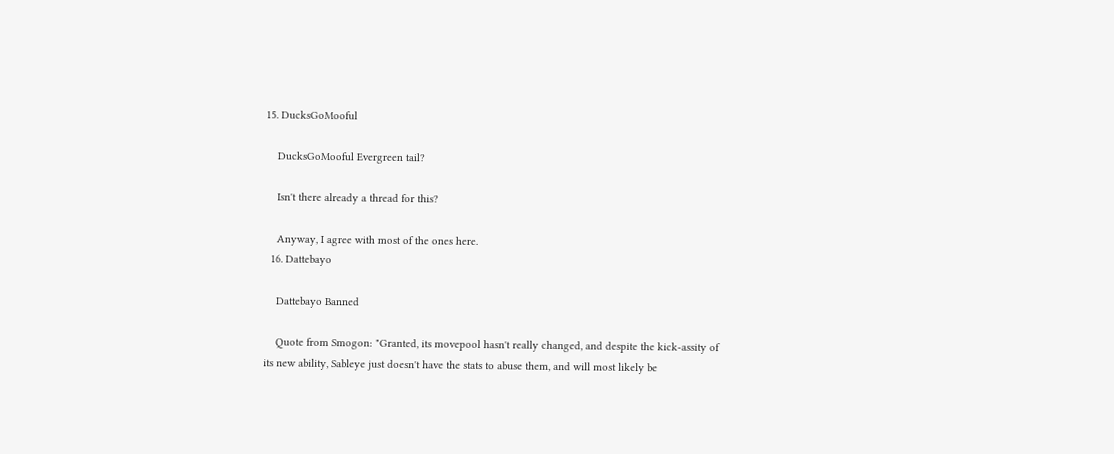15. DucksGoMooful

    DucksGoMooful Evergreen tail?

    Isn't there already a thread for this?

    Anyway, I agree with most of the ones here.
  16. Dattebayo

    Dattebayo Banned

    Quote from Smogon: "Granted, its movepool hasn't really changed, and despite the kick-assity of its new ability, Sableye just doesn't have the stats to abuse them, and will most likely be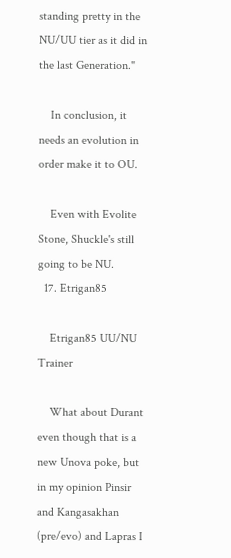standing pretty in the NU/UU tier as it did in the last Generation."

    In conclusion, it needs an evolution in order make it to OU.

    Even with Evolite Stone, Shuckle's still going to be NU.
  17. Etrigan85

    Etrigan85 UU/NU Trainer

    What about Durant even though that is a new Unova poke, but in my opinion Pinsir and Kangasakhan (pre/evo) and Lapras I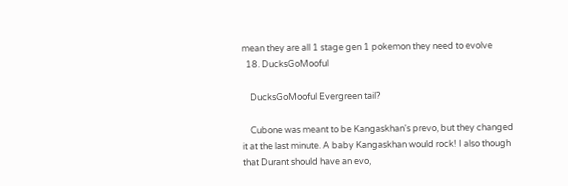mean they are all 1 stage gen 1 pokemon they need to evolve
  18. DucksGoMooful

    DucksGoMooful Evergreen tail?

    Cubone was meant to be Kangaskhan's prevo, but they changed it at the last minute. A baby Kangaskhan would rock! I also though that Durant should have an evo,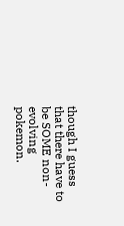though I guess that there have to be SOME non-evolving pokemon.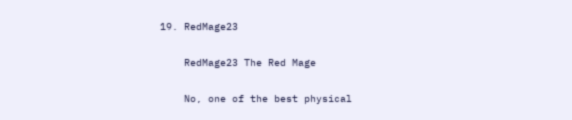19. RedMage23

    RedMage23 The Red Mage

    No, one of the best physical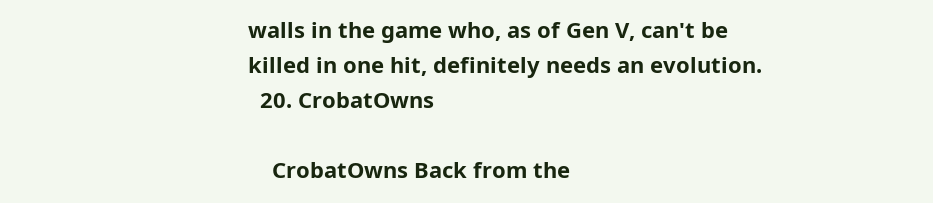walls in the game who, as of Gen V, can't be killed in one hit, definitely needs an evolution.
  20. CrobatOwns

    CrobatOwns Back from the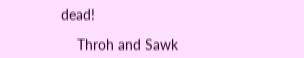dead!

    Throh and Sawk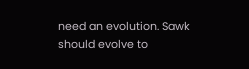need an evolution. Sawk should evolve to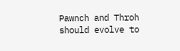Pawnch and Throh should evolve to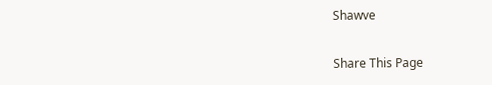Shawve


Share This Page